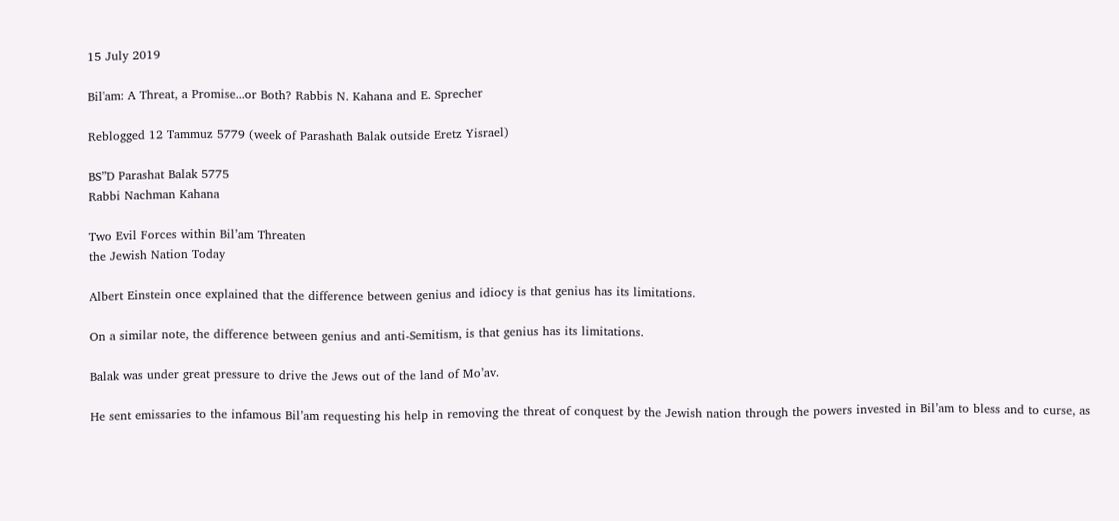15 July 2019

Bil'am: A Threat, a Promise...or Both? Rabbis N. Kahana and E. Sprecher

Reblogged 12 Tammuz 5779 (week of Parashath Balak outside Eretz Yisrael)

BS”D Parashat Balak 5775
Rabbi Nachman Kahana

Two Evil Forces within Bil’am Threaten
the Jewish Nation Today

Albert Einstein once explained that the difference between genius and idiocy is that genius has its limitations.

On a similar note, the difference between genius and anti-Semitism, is that genius has its limitations.

Balak was under great pressure to drive the Jews out of the land of Mo’av.

He sent emissaries to the infamous Bil’am requesting his help in removing the threat of conquest by the Jewish nation through the powers invested in Bil’am to bless and to curse, as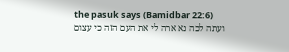the pasuk says (Bamidbar 22:6)
ועתה לכה נא ארה לי את העם הזה כי עצום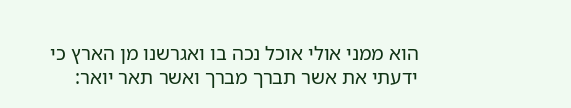הוא ממני אולי אוכל נכה בו ואגרשנו מן הארץ כי ידעתי את אשר תברך מברך ואשר תאר יואר: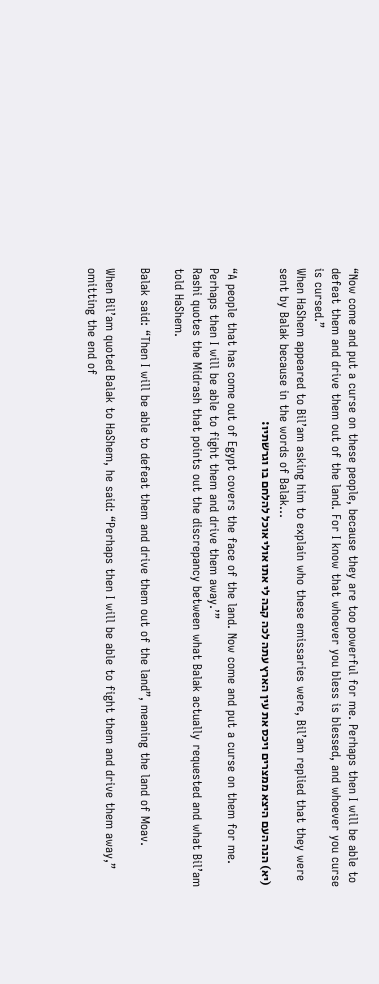“Now come and put a curse on these people, because they are too powerful for me. Perhaps then I will be able to defeat them and drive them out of the land. For I know that whoever you bless is blessed, and whoever you curse is cursed.”
When HaShem appeared to Bil’am asking him to explain who these emissaries were, Bil’am replied that they were sent by Balak because in the words of Balak…
(יא) הנה העם היצא ממצרים ויכס את עין הארץ עתה לכה קבה לי אתו אולי אוכל להלחם בו וגרשתיו:

“A people that has come out of Egypt covers the face of the land. Now come and put a curse on them for me. Perhaps then I will be able to fight them and drive them away.’”
Rashi quotes the Midrash that points out the discrepancy between what Balak actually requested and what Bil’am told HaShem.

Balak said: “Then I will be able to defeat them and drive them out of the land”, meaning the land of Moav.

When Bil’am quoted Balak to HaShem, he said: “Perhaps then I will be able to fight them and drive them away,” omitting the end of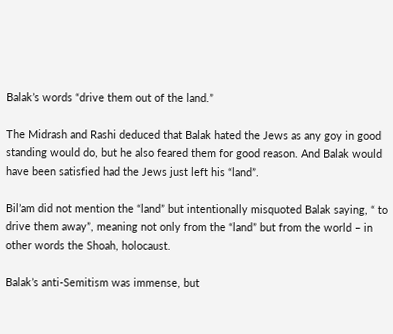Balak’s words “drive them out of the land.”

The Midrash and Rashi deduced that Balak hated the Jews as any goy in good standing would do, but he also feared them for good reason. And Balak would have been satisfied had the Jews just left his “land”.

Bil’am did not mention the “land” but intentionally misquoted Balak saying, “ to drive them away”, meaning not only from the “land” but from the world – in other words the Shoah, holocaust.

Balak’s anti-Semitism was immense, but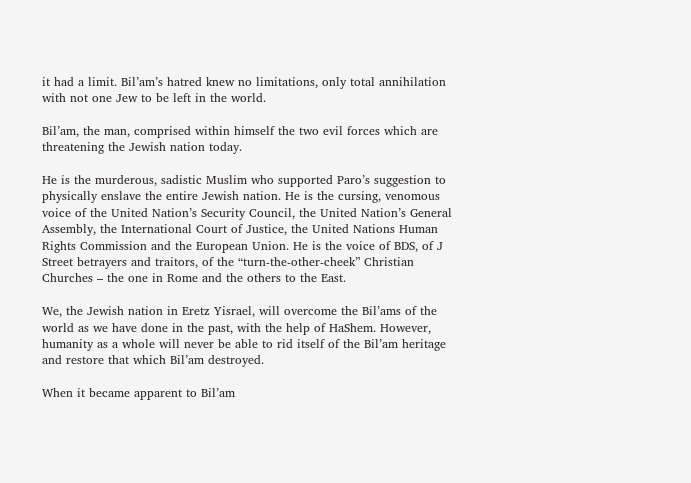it had a limit. Bil’am’s hatred knew no limitations, only total annihilation with not one Jew to be left in the world.

Bil’am, the man, comprised within himself the two evil forces which are threatening the Jewish nation today.

He is the murderous, sadistic Muslim who supported Paro’s suggestion to physically enslave the entire Jewish nation. He is the cursing, venomous voice of the United Nation’s Security Council, the United Nation’s General Assembly, the International Court of Justice, the United Nations Human Rights Commission and the European Union. He is the voice of BDS, of J Street betrayers and traitors, of the “turn-the-other-cheek” Christian Churches – the one in Rome and the others to the East.

We, the Jewish nation in Eretz Yisrael, will overcome the Bil’ams of the world as we have done in the past, with the help of HaShem. However, humanity as a whole will never be able to rid itself of the Bil’am heritage and restore that which Bil’am destroyed.

When it became apparent to Bil’am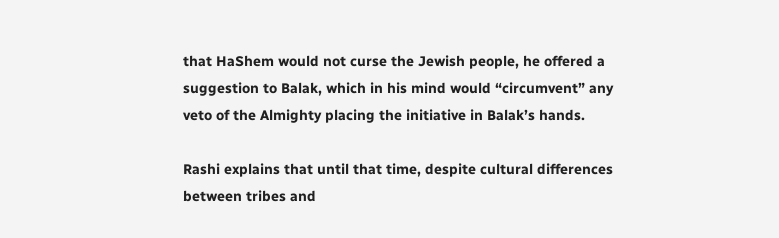that HaShem would not curse the Jewish people, he offered a suggestion to Balak, which in his mind would “circumvent” any veto of the Almighty placing the initiative in Balak’s hands.

Rashi explains that until that time, despite cultural differences between tribes and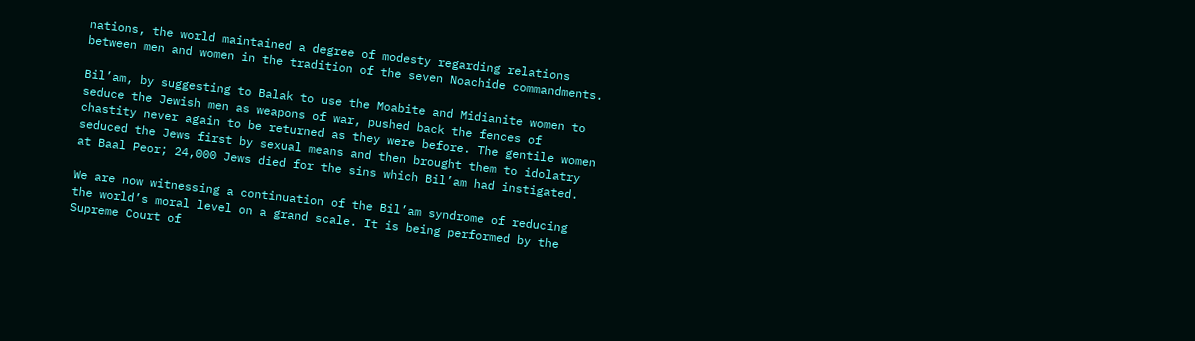nations, the world maintained a degree of modesty regarding relations between men and women in the tradition of the seven Noachide commandments.

Bil’am, by suggesting to Balak to use the Moabite and Midianite women to seduce the Jewish men as weapons of war, pushed back the fences of chastity never again to be returned as they were before. The gentile women seduced the Jews first by sexual means and then brought them to idolatry at Baal Peor; 24,000 Jews died for the sins which Bil’am had instigated.

We are now witnessing a continuation of the Bil’am syndrome of reducing the world’s moral level on a grand scale. It is being performed by the Supreme Court of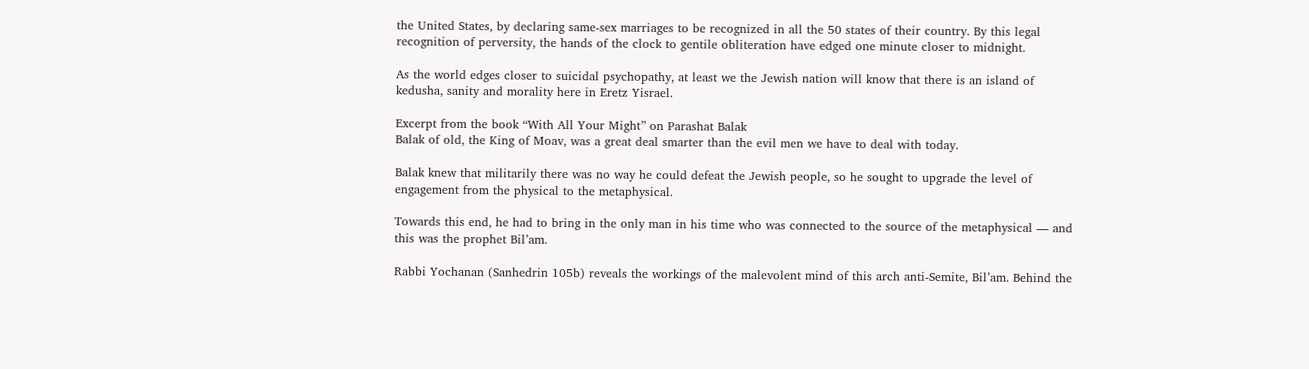the United States, by declaring same-sex marriages to be recognized in all the 50 states of their country. By this legal recognition of perversity, the hands of the clock to gentile obliteration have edged one minute closer to midnight.

As the world edges closer to suicidal psychopathy, at least we the Jewish nation will know that there is an island of kedusha, sanity and morality here in Eretz Yisrael.

Excerpt from the book “With All Your Might” on Parashat Balak
Balak of old, the King of Moav, was a great deal smarter than the evil men we have to deal with today.

Balak knew that militarily there was no way he could defeat the Jewish people, so he sought to upgrade the level of engagement from the physical to the metaphysical.

Towards this end, he had to bring in the only man in his time who was connected to the source of the metaphysical — and this was the prophet Bil’am.

Rabbi Yochanan (Sanhedrin 105b) reveals the workings of the malevolent mind of this arch anti-Semite, Bil’am. Behind the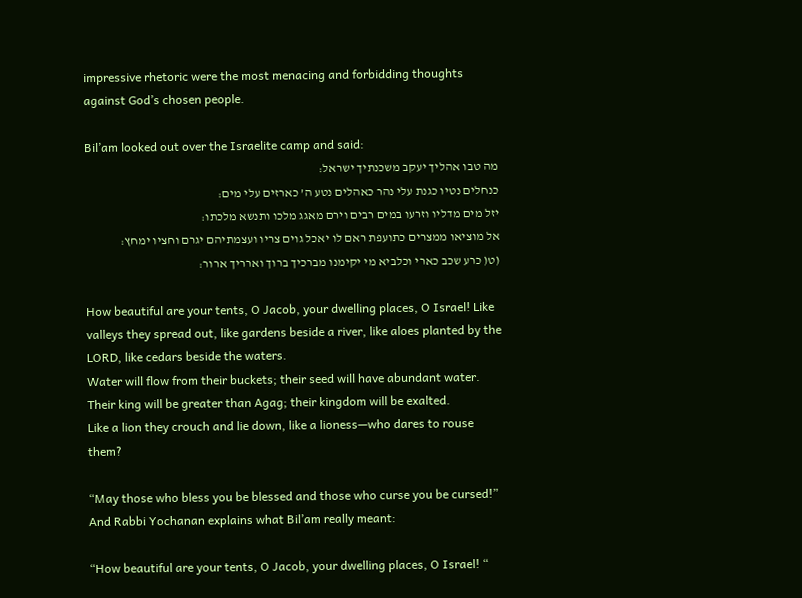impressive rhetoric were the most menacing and forbidding thoughts against God’s chosen people.

Bil’am looked out over the Israelite camp and said:
מה טבו אהליך יעקב משכנתיך ישראל:
כנחלים נטיו כגנת עלי נהר כאהלים נטע ה’ כארזים עלי מים:
יזל מים מדליו וזרעו במים רבים וירם מאגג מלכו ותנשא מלכתו:
אל מוציאו ממצרים כתועפת ראם לו יאכל גוים צריו ועצמתיהם יגרם וחציו ימחץ:
(ט( כרע שכב כארי וכלביא מי יקימנו מברכיך ברוך וארריך ארור:

How beautiful are your tents, O Jacob, your dwelling places, O Israel! Like valleys they spread out, like gardens beside a river, like aloes planted by the LORD, like cedars beside the waters.
Water will flow from their buckets; their seed will have abundant water.
Their king will be greater than Agag; their kingdom will be exalted.
Like a lion they crouch and lie down, like a lioness—who dares to rouse them?

“May those who bless you be blessed and those who curse you be cursed!”
And Rabbi Yochanan explains what Bil’am really meant:

“How beautiful are your tents, O Jacob, your dwelling places, O Israel! “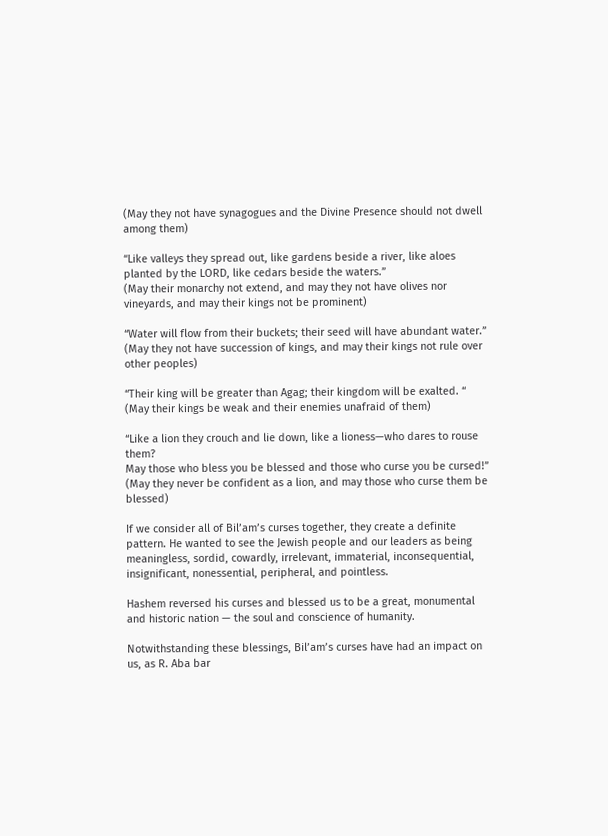(May they not have synagogues and the Divine Presence should not dwell among them)

“Like valleys they spread out, like gardens beside a river, like aloes planted by the LORD, like cedars beside the waters.”
(May their monarchy not extend, and may they not have olives nor vineyards, and may their kings not be prominent)

“Water will flow from their buckets; their seed will have abundant water.”
(May they not have succession of kings, and may their kings not rule over other peoples)

“Their king will be greater than Agag; their kingdom will be exalted. “
(May their kings be weak and their enemies unafraid of them)

“Like a lion they crouch and lie down, like a lioness—who dares to rouse them?
May those who bless you be blessed and those who curse you be cursed!”
(May they never be confident as a lion, and may those who curse them be blessed)

If we consider all of Bil’am’s curses together, they create a definite pattern. He wanted to see the Jewish people and our leaders as being meaningless, sordid, cowardly, irrelevant, immaterial, inconsequential, insignificant, nonessential, peripheral, and pointless.

Hashem reversed his curses and blessed us to be a great, monumental and historic nation — the soul and conscience of humanity.

Notwithstanding these blessings, Bil’am’s curses have had an impact on us, as R. Aba bar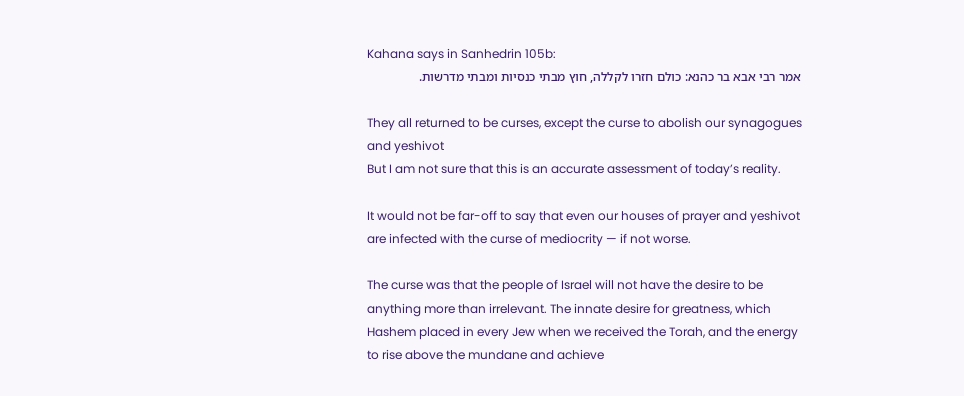Kahana says in Sanhedrin 105b:
אמר רבי אבא בר כהנא: כולם חזרו לקללה, חוץ מבתי כנסיות ומבתי מדרשות.

They all returned to be curses, except the curse to abolish our synagogues and yeshivot
But I am not sure that this is an accurate assessment of today’s reality.

It would not be far-off to say that even our houses of prayer and yeshivot are infected with the curse of mediocrity — if not worse.

The curse was that the people of Israel will not have the desire to be anything more than irrelevant. The innate desire for greatness, which Hashem placed in every Jew when we received the Torah, and the energy to rise above the mundane and achieve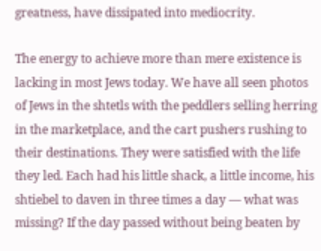greatness, have dissipated into mediocrity.

The energy to achieve more than mere existence is lacking in most Jews today. We have all seen photos of Jews in the shtetls with the peddlers selling herring in the marketplace, and the cart pushers rushing to their destinations. They were satisfied with the life they led. Each had his little shack, a little income, his shtiebel to daven in three times a day — what was missing? If the day passed without being beaten by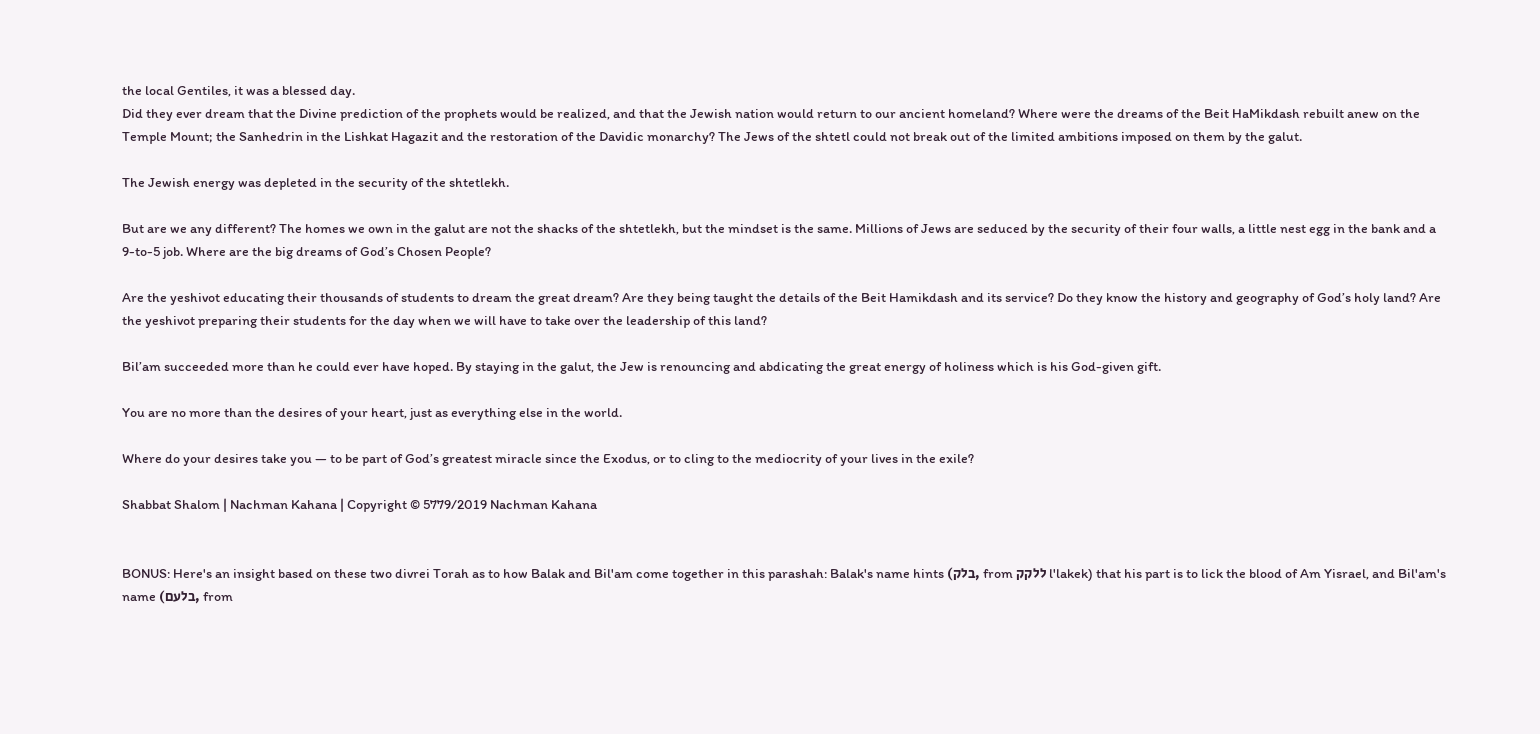the local Gentiles, it was a blessed day.
Did they ever dream that the Divine prediction of the prophets would be realized, and that the Jewish nation would return to our ancient homeland? Where were the dreams of the Beit HaMikdash rebuilt anew on the Temple Mount; the Sanhedrin in the Lishkat Hagazit and the restoration of the Davidic monarchy? The Jews of the shtetl could not break out of the limited ambitions imposed on them by the galut.

The Jewish energy was depleted in the security of the shtetlekh.

But are we any different? The homes we own in the galut are not the shacks of the shtetlekh, but the mindset is the same. Millions of Jews are seduced by the security of their four walls, a little nest egg in the bank and a 9-to-5 job. Where are the big dreams of God’s Chosen People?

Are the yeshivot educating their thousands of students to dream the great dream? Are they being taught the details of the Beit Hamikdash and its service? Do they know the history and geography of God’s holy land? Are the yeshivot preparing their students for the day when we will have to take over the leadership of this land?

Bil’am succeeded more than he could ever have hoped. By staying in the galut, the Jew is renouncing and abdicating the great energy of holiness which is his God-given gift.

You are no more than the desires of your heart, just as everything else in the world.

Where do your desires take you — to be part of God’s greatest miracle since the Exodus, or to cling to the mediocrity of your lives in the exile?

Shabbat Shalom | Nachman Kahana | Copyright © 5779/2019 Nachman Kahana


BONUS: Here's an insight based on these two divrei Torah as to how Balak and Bil'am come together in this parashah: Balak's name hints (בלק, from ללקק l'lakek) that his part is to lick the blood of Am Yisrael, and Bil'am's name (בלעם, from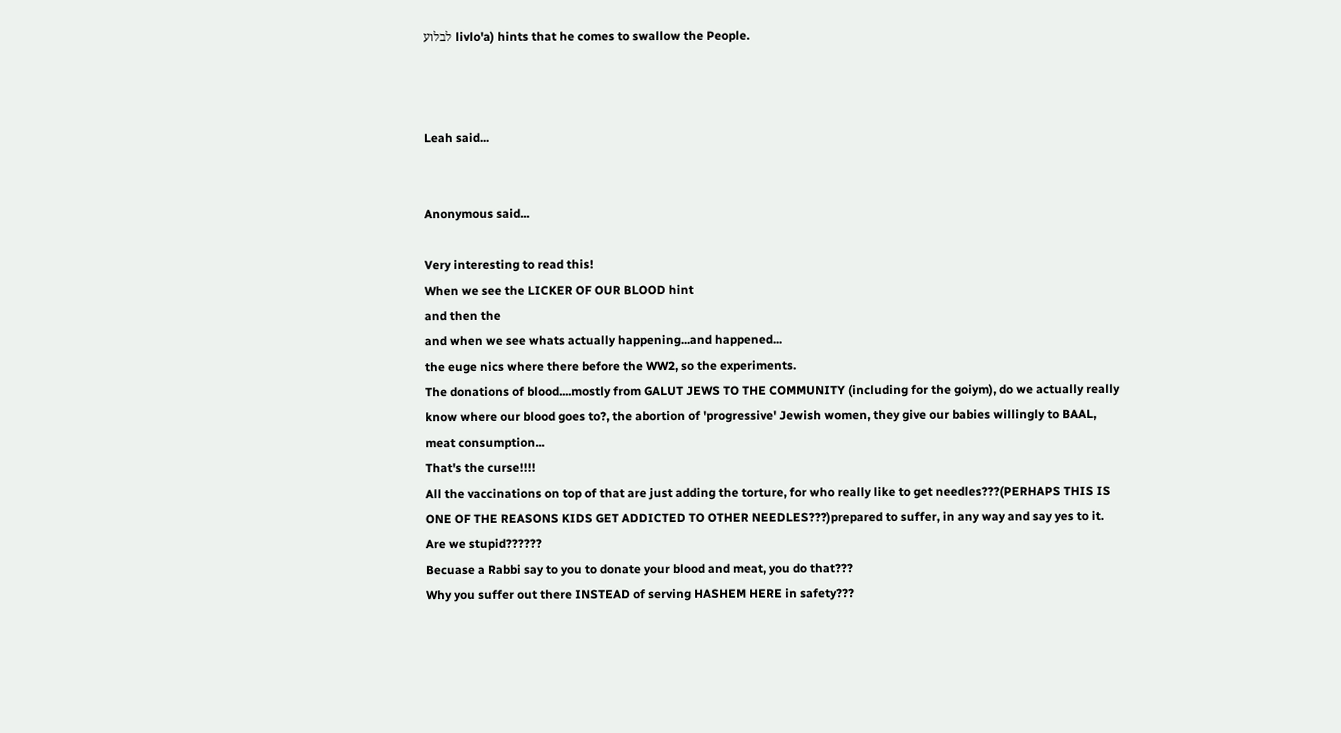לבלוע livlo'a) hints that he comes to swallow the People.



Leah said...


Anonymous said...

Very interesting to read this!
When we see the LICKER OF OUR BLOOD hint
and then the
and when we see whats actually happening...and happened...
the euge nics where there before the WW2, so the experiments.
The donations of blood....mostly from GALUT JEWS TO THE COMMUNITY (including for the goiym), do we actually really know where our blood goes to?, the abortion of 'progressive' Jewish women, they give our babies willingly to BAAL, meat consumption...
That's the curse!!!!
All the vaccinations on top of that are just adding the torture, for who really like to get needles???(PERHAPS THIS IS ONE OF THE REASONS KIDS GET ADDICTED TO OTHER NEEDLES???)prepared to suffer, in any way and say yes to it.
Are we stupid??????
Becuase a Rabbi say to you to donate your blood and meat, you do that???
Why you suffer out there INSTEAD of serving HASHEM HERE in safety???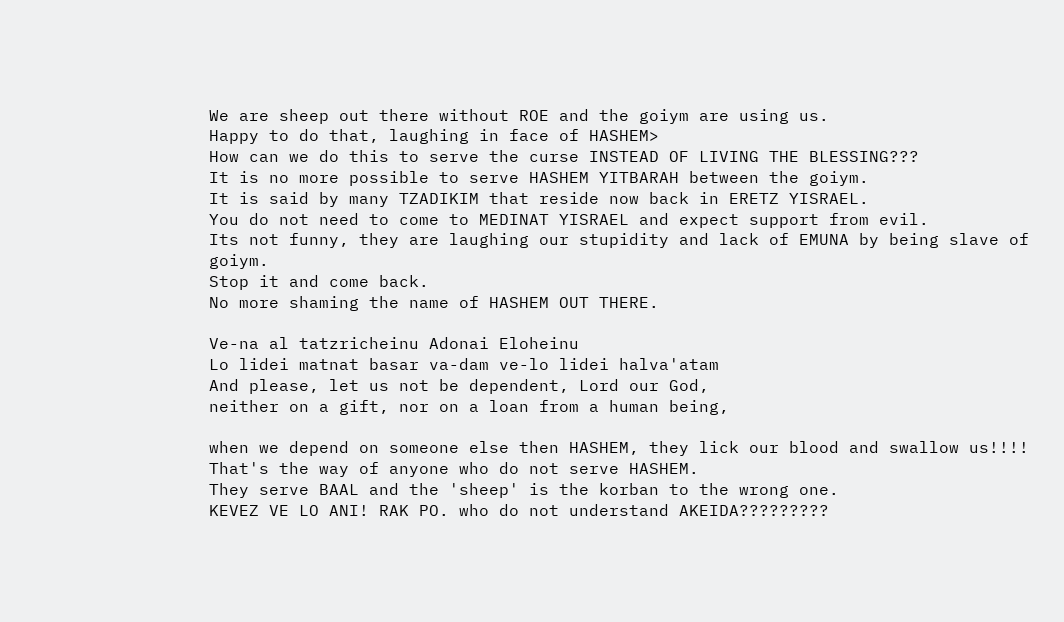We are sheep out there without ROE and the goiym are using us.
Happy to do that, laughing in face of HASHEM>
How can we do this to serve the curse INSTEAD OF LIVING THE BLESSING???
It is no more possible to serve HASHEM YITBARAH between the goiym.
It is said by many TZADIKIM that reside now back in ERETZ YISRAEL.
You do not need to come to MEDINAT YISRAEL and expect support from evil.
Its not funny, they are laughing our stupidity and lack of EMUNA by being slave of goiym.
Stop it and come back.
No more shaming the name of HASHEM OUT THERE.

Ve-na al tatzricheinu Adonai Eloheinu
Lo lidei matnat basar va-dam ve-lo lidei halva'atam
And please, let us not be dependent, Lord our God,
neither on a gift, nor on a loan from a human being,

when we depend on someone else then HASHEM, they lick our blood and swallow us!!!!
That's the way of anyone who do not serve HASHEM.
They serve BAAL and the 'sheep' is the korban to the wrong one.
KEVEZ VE LO ANI! RAK PO. who do not understand AKEIDA?????????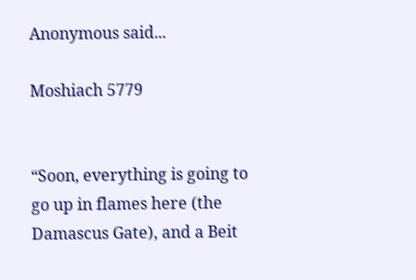Anonymous said...

Moshiach 5779


“Soon, everything is going to go up in flames here (the Damascus Gate), and a Beit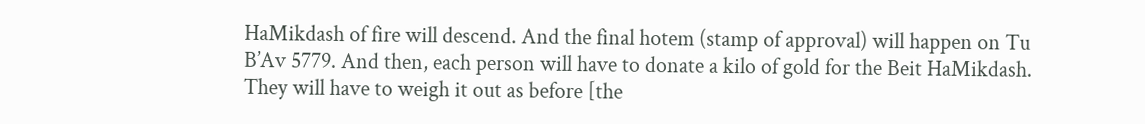HaMikdash of fire will descend. And the final hotem (stamp of approval) will happen on Tu B’Av 5779. And then, each person will have to donate a kilo of gold for the Beit HaMikdash. They will have to weigh it out as before [the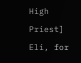High Priest] Eli, for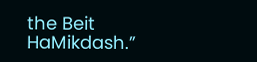the Beit HaMikdash.”